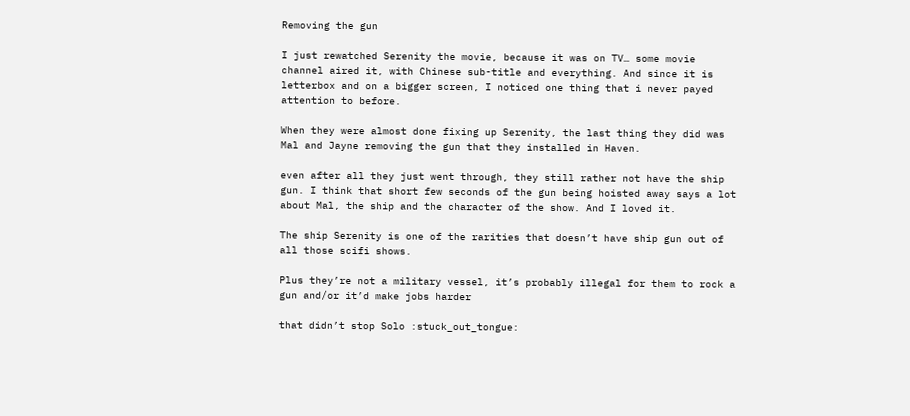Removing the gun

I just rewatched Serenity the movie, because it was on TV… some movie channel aired it, with Chinese sub-title and everything. And since it is letterbox and on a bigger screen, I noticed one thing that i never payed attention to before.

When they were almost done fixing up Serenity, the last thing they did was Mal and Jayne removing the gun that they installed in Haven.

even after all they just went through, they still rather not have the ship gun. I think that short few seconds of the gun being hoisted away says a lot about Mal, the ship and the character of the show. And I loved it.

The ship Serenity is one of the rarities that doesn’t have ship gun out of all those scifi shows.

Plus they’re not a military vessel, it’s probably illegal for them to rock a gun and/or it’d make jobs harder

that didn’t stop Solo :stuck_out_tongue: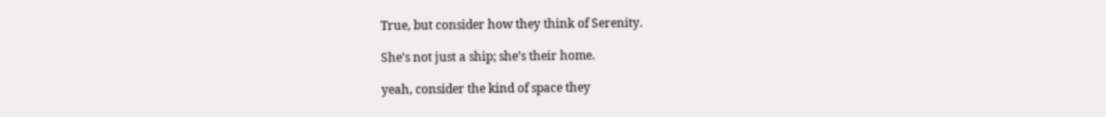True, but consider how they think of Serenity.

She’s not just a ship; she’s their home.

yeah, consider the kind of space they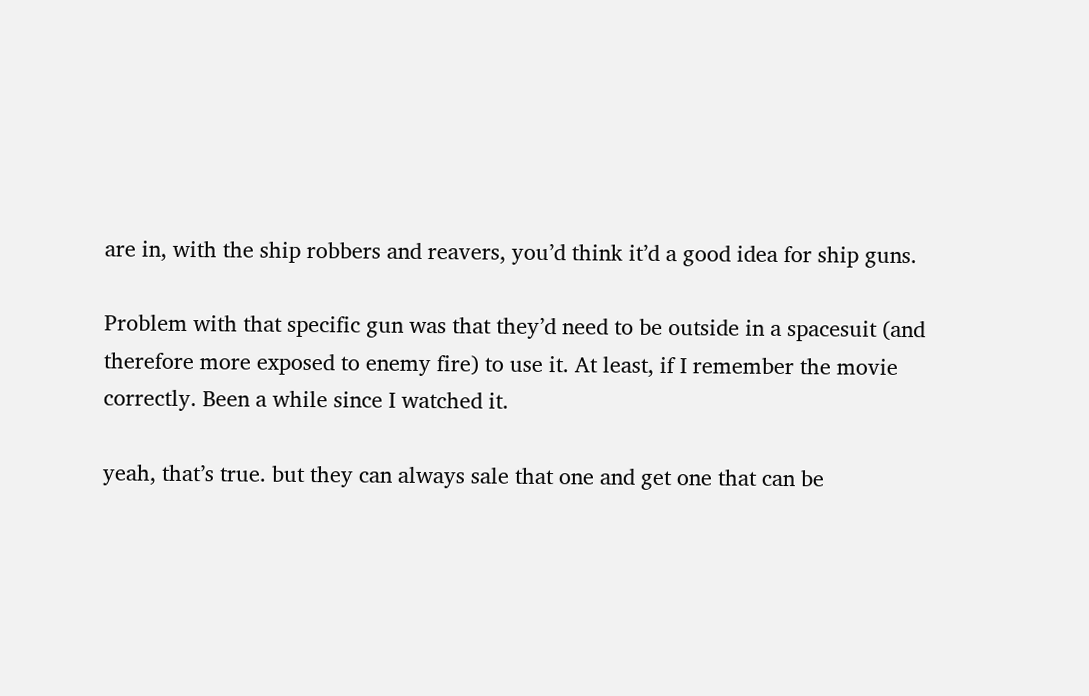are in, with the ship robbers and reavers, you’d think it’d a good idea for ship guns.

Problem with that specific gun was that they’d need to be outside in a spacesuit (and therefore more exposed to enemy fire) to use it. At least, if I remember the movie correctly. Been a while since I watched it.

yeah, that’s true. but they can always sale that one and get one that can be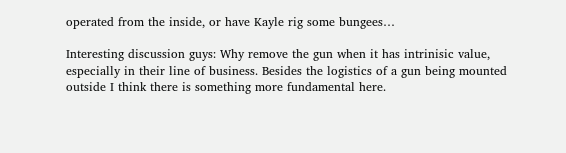operated from the inside, or have Kayle rig some bungees…

Interesting discussion guys: Why remove the gun when it has intrinisic value, especially in their line of business. Besides the logistics of a gun being mounted outside I think there is something more fundamental here.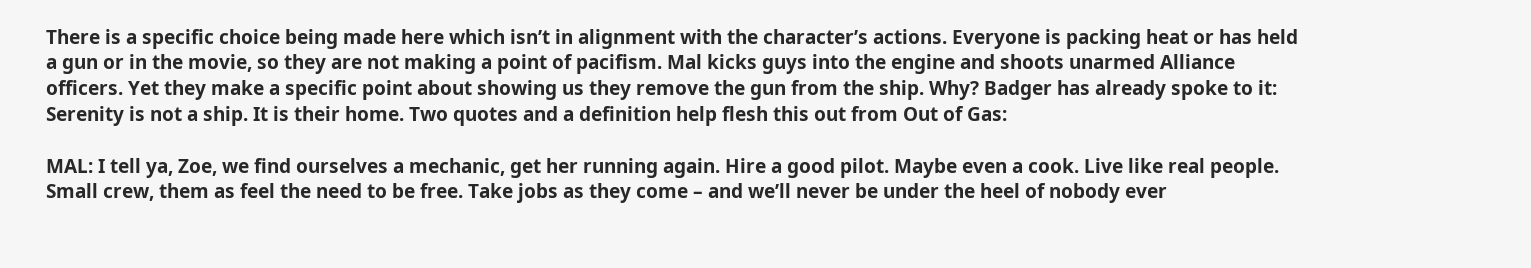There is a specific choice being made here which isn’t in alignment with the character’s actions. Everyone is packing heat or has held a gun or in the movie, so they are not making a point of pacifism. Mal kicks guys into the engine and shoots unarmed Alliance officers. Yet they make a specific point about showing us they remove the gun from the ship. Why? Badger has already spoke to it: Serenity is not a ship. It is their home. Two quotes and a definition help flesh this out from Out of Gas:

MAL: I tell ya, Zoe, we find ourselves a mechanic, get her running again. Hire a good pilot. Maybe even a cook. Live like real people. Small crew, them as feel the need to be free. Take jobs as they come – and we’ll never be under the heel of nobody ever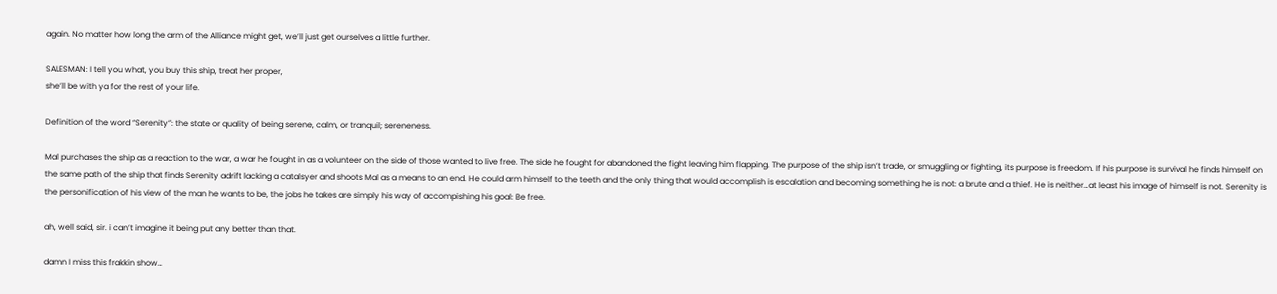again. No matter how long the arm of the Alliance might get, we’ll just get ourselves a little further.

SALESMAN: I tell you what, you buy this ship, treat her proper,
she’ll be with ya for the rest of your life.

Definition of the word “Serenity”: the state or quality of being serene, calm, or tranquil; sereneness.

Mal purchases the ship as a reaction to the war, a war he fought in as a volunteer on the side of those wanted to live free. The side he fought for abandoned the fight leaving him flapping. The purpose of the ship isn’t trade, or smuggling or fighting, its purpose is freedom. If his purpose is survival he finds himself on the same path of the ship that finds Serenity adrift lacking a catalsyer and shoots Mal as a means to an end. He could arm himself to the teeth and the only thing that would accomplish is escalation and becoming something he is not: a brute and a thief. He is neither…at least his image of himself is not. Serenity is the personification of his view of the man he wants to be, the jobs he takes are simply his way of accompishing his goal: Be free.

ah, well said, sir. i can’t imagine it being put any better than that.

damn I miss this frakkin show…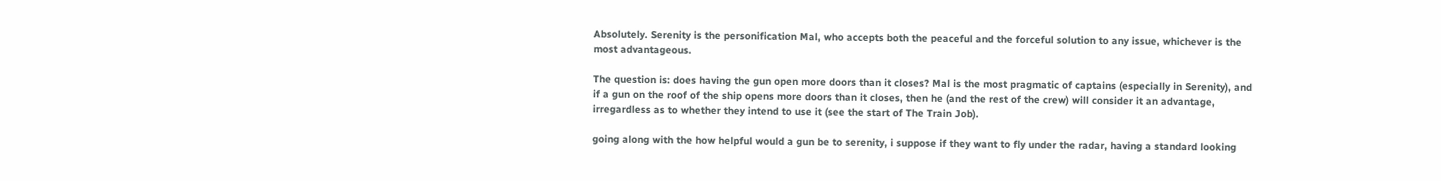Absolutely. Serenity is the personification Mal, who accepts both the peaceful and the forceful solution to any issue, whichever is the most advantageous.

The question is: does having the gun open more doors than it closes? Mal is the most pragmatic of captains (especially in Serenity), and if a gun on the roof of the ship opens more doors than it closes, then he (and the rest of the crew) will consider it an advantage, irregardless as to whether they intend to use it (see the start of The Train Job).

going along with the how helpful would a gun be to serenity, i suppose if they want to fly under the radar, having a standard looking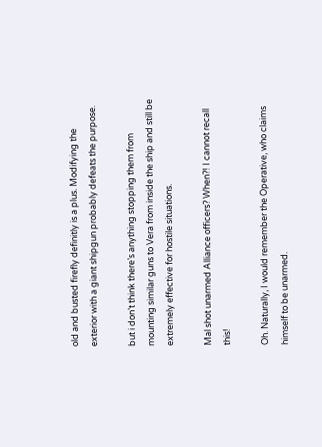old and busted firefly definitly is a plus. Modifying the exterior with a giant shipgun probably defeats the purpose.

but i don’t think there’s anything stopping them from mounting similar guns to Vera from inside the ship and still be extremely effective for hostile situations.

Mal shot unarmed Alliance officers? When?! I cannot recall this!

Oh. Naturally, I would remember the Operative, who claims himself to be unarmed.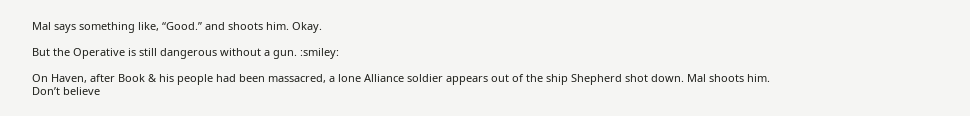Mal says something like, “Good.” and shoots him. Okay.

But the Operative is still dangerous without a gun. :smiley:

On Haven, after Book & his people had been massacred, a lone Alliance soldier appears out of the ship Shepherd shot down. Mal shoots him. Don’t believe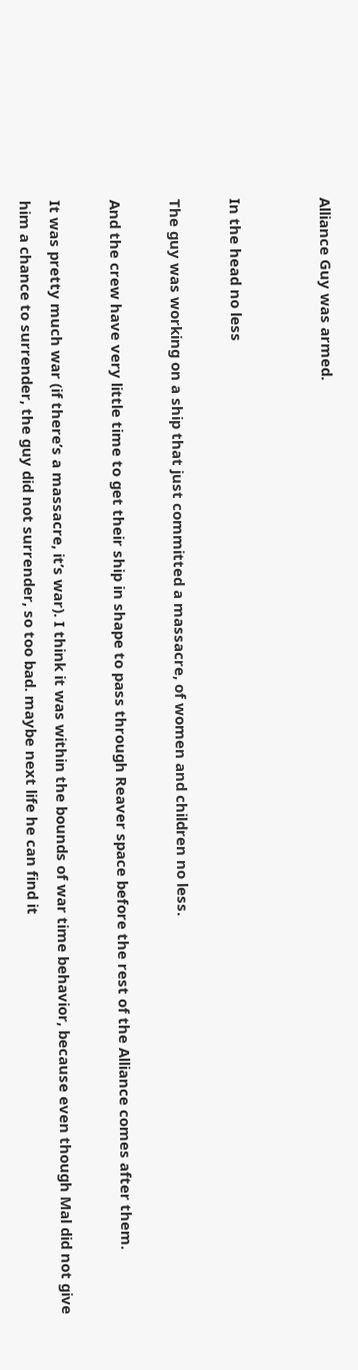Alliance Guy was armed.


In the head no less

The guy was working on a ship that just committed a massacre, of women and children no less.

And the crew have very little time to get their ship in shape to pass through Reaver space before the rest of the Alliance comes after them.

It was pretty much war (if there’s a massacre, it’s war). I think it was within the bounds of war time behavior, because even though Mal did not give him a chance to surrender, the guy did not surrender, so too bad. maybe next life he can find it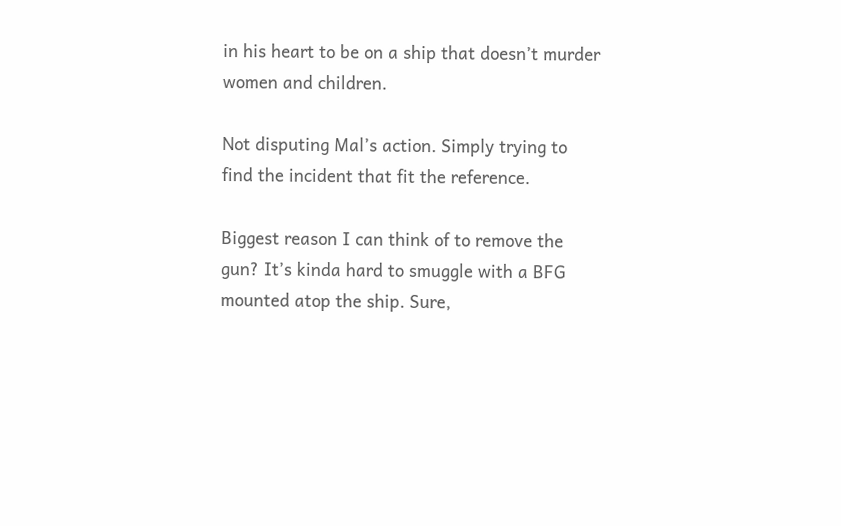in his heart to be on a ship that doesn’t murder women and children.

Not disputing Mal’s action. Simply trying to find the incident that fit the reference.

Biggest reason I can think of to remove the gun? It’s kinda hard to smuggle with a BFG mounted atop the ship. Sure,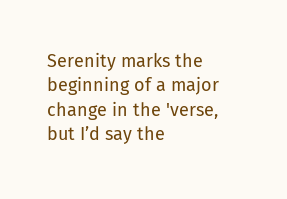Serenity marks the beginning of a major change in the 'verse, but I’d say the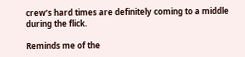crew’s hard times are definitely coming to a middle during the flick.

Reminds me of the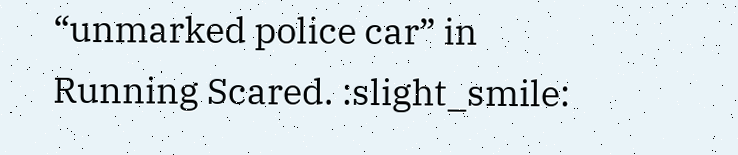“unmarked police car” in Running Scared. :slight_smile: